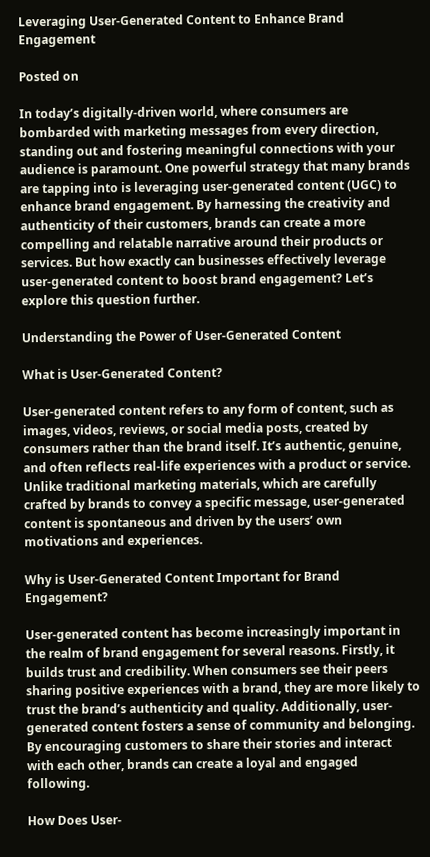Leveraging User-Generated Content to Enhance Brand Engagement

Posted on

In today’s digitally-driven world, where consumers are bombarded with marketing messages from every direction, standing out and fostering meaningful connections with your audience is paramount. One powerful strategy that many brands are tapping into is leveraging user-generated content (UGC) to enhance brand engagement. By harnessing the creativity and authenticity of their customers, brands can create a more compelling and relatable narrative around their products or services. But how exactly can businesses effectively leverage user-generated content to boost brand engagement? Let’s explore this question further.

Understanding the Power of User-Generated Content

What is User-Generated Content?

User-generated content refers to any form of content, such as images, videos, reviews, or social media posts, created by consumers rather than the brand itself. It’s authentic, genuine, and often reflects real-life experiences with a product or service. Unlike traditional marketing materials, which are carefully crafted by brands to convey a specific message, user-generated content is spontaneous and driven by the users’ own motivations and experiences.

Why is User-Generated Content Important for Brand Engagement?

User-generated content has become increasingly important in the realm of brand engagement for several reasons. Firstly, it builds trust and credibility. When consumers see their peers sharing positive experiences with a brand, they are more likely to trust the brand’s authenticity and quality. Additionally, user-generated content fosters a sense of community and belonging. By encouraging customers to share their stories and interact with each other, brands can create a loyal and engaged following.

How Does User-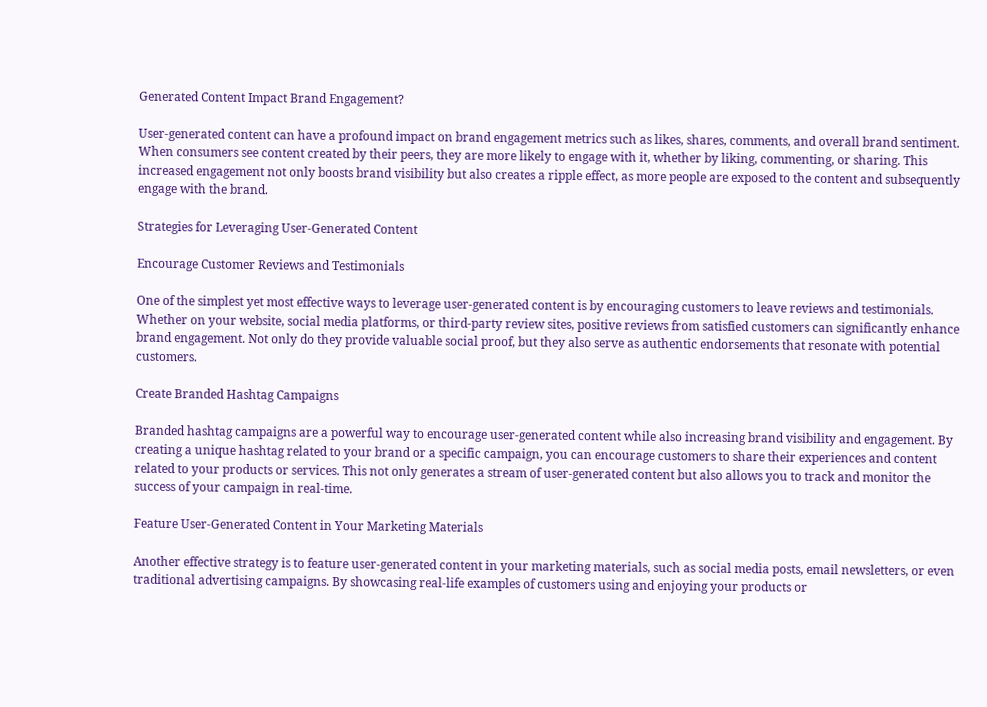Generated Content Impact Brand Engagement?

User-generated content can have a profound impact on brand engagement metrics such as likes, shares, comments, and overall brand sentiment. When consumers see content created by their peers, they are more likely to engage with it, whether by liking, commenting, or sharing. This increased engagement not only boosts brand visibility but also creates a ripple effect, as more people are exposed to the content and subsequently engage with the brand.

Strategies for Leveraging User-Generated Content

Encourage Customer Reviews and Testimonials

One of the simplest yet most effective ways to leverage user-generated content is by encouraging customers to leave reviews and testimonials. Whether on your website, social media platforms, or third-party review sites, positive reviews from satisfied customers can significantly enhance brand engagement. Not only do they provide valuable social proof, but they also serve as authentic endorsements that resonate with potential customers.

Create Branded Hashtag Campaigns

Branded hashtag campaigns are a powerful way to encourage user-generated content while also increasing brand visibility and engagement. By creating a unique hashtag related to your brand or a specific campaign, you can encourage customers to share their experiences and content related to your products or services. This not only generates a stream of user-generated content but also allows you to track and monitor the success of your campaign in real-time.

Feature User-Generated Content in Your Marketing Materials

Another effective strategy is to feature user-generated content in your marketing materials, such as social media posts, email newsletters, or even traditional advertising campaigns. By showcasing real-life examples of customers using and enjoying your products or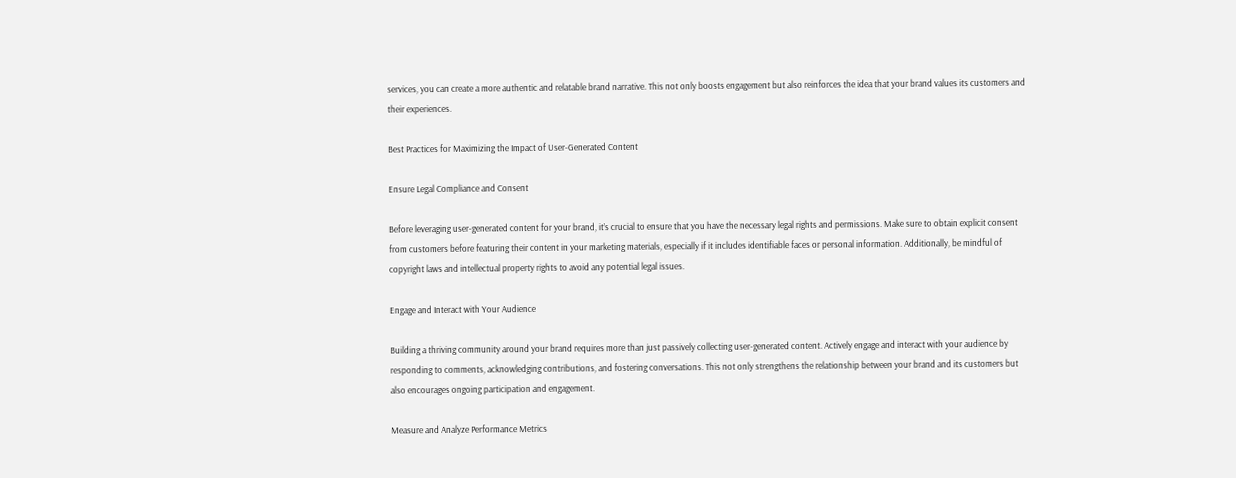services, you can create a more authentic and relatable brand narrative. This not only boosts engagement but also reinforces the idea that your brand values its customers and their experiences.

Best Practices for Maximizing the Impact of User-Generated Content

Ensure Legal Compliance and Consent

Before leveraging user-generated content for your brand, it’s crucial to ensure that you have the necessary legal rights and permissions. Make sure to obtain explicit consent from customers before featuring their content in your marketing materials, especially if it includes identifiable faces or personal information. Additionally, be mindful of copyright laws and intellectual property rights to avoid any potential legal issues.

Engage and Interact with Your Audience

Building a thriving community around your brand requires more than just passively collecting user-generated content. Actively engage and interact with your audience by responding to comments, acknowledging contributions, and fostering conversations. This not only strengthens the relationship between your brand and its customers but also encourages ongoing participation and engagement.

Measure and Analyze Performance Metrics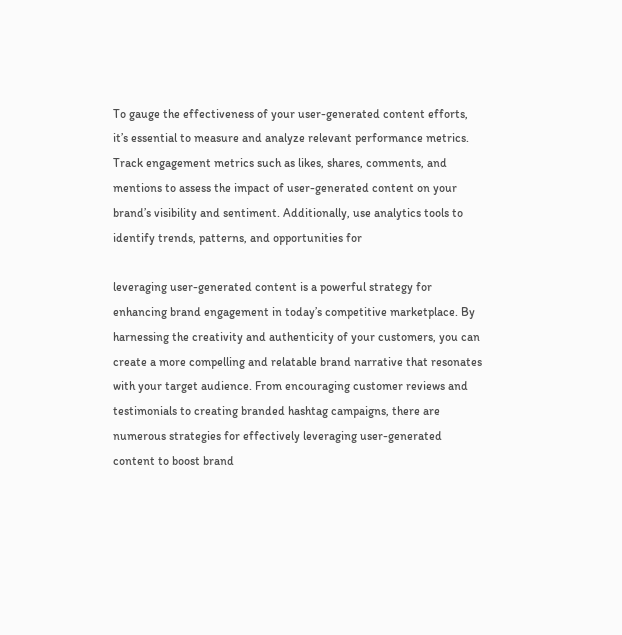To gauge the effectiveness of your user-generated content efforts, it’s essential to measure and analyze relevant performance metrics. Track engagement metrics such as likes, shares, comments, and mentions to assess the impact of user-generated content on your brand’s visibility and sentiment. Additionally, use analytics tools to identify trends, patterns, and opportunities for

leveraging user-generated content is a powerful strategy for enhancing brand engagement in today’s competitive marketplace. By harnessing the creativity and authenticity of your customers, you can create a more compelling and relatable brand narrative that resonates with your target audience. From encouraging customer reviews and testimonials to creating branded hashtag campaigns, there are numerous strategies for effectively leveraging user-generated content to boost brand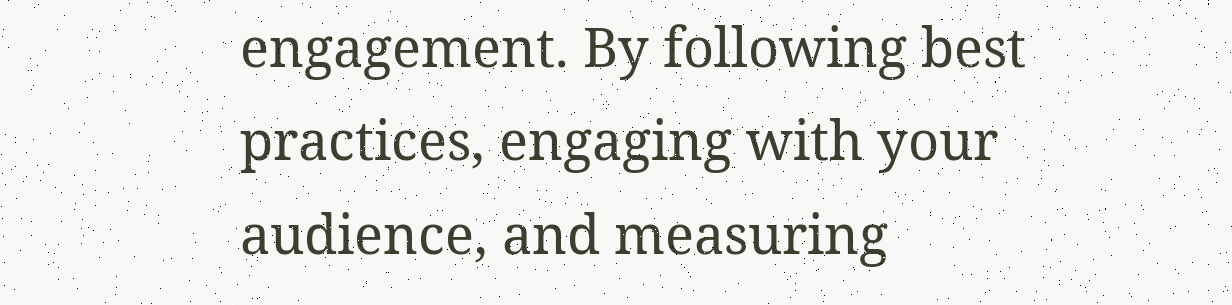engagement. By following best practices, engaging with your audience, and measuring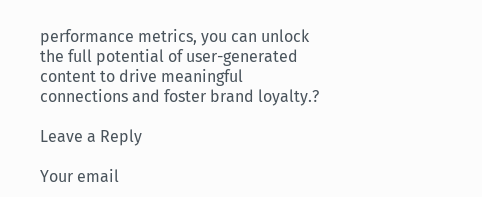performance metrics, you can unlock the full potential of user-generated content to drive meaningful connections and foster brand loyalty.?

Leave a Reply

Your email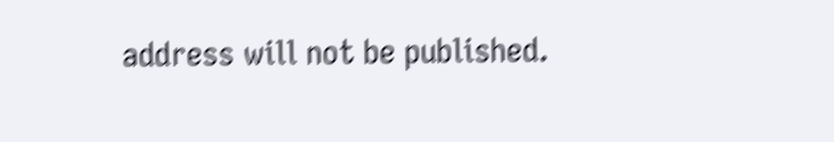address will not be published.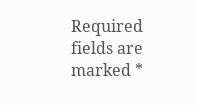Required fields are marked *